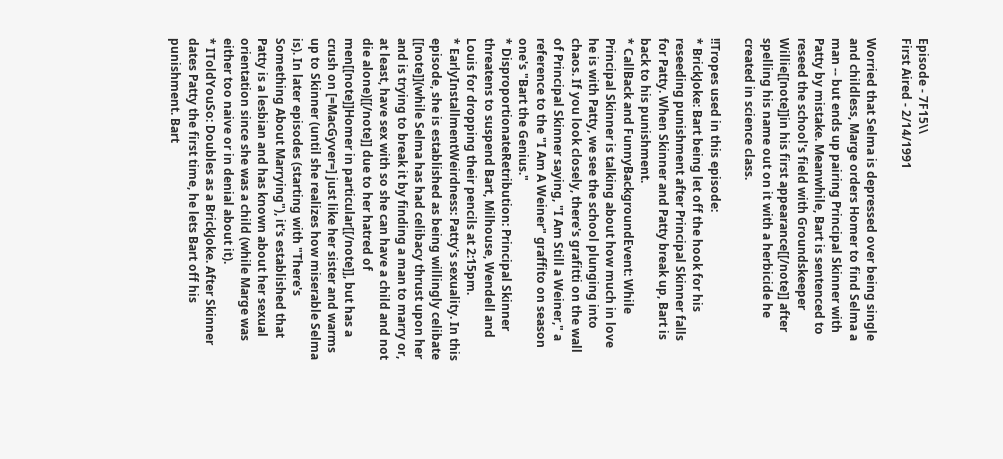Episode - 7F15\\
First Aired - 2/14/1991

Worried that Selma is depressed over being single and childless, Marge orders Homer to find Selma a man -- but ends up pairing Principal Skinner with Patty by mistake. Meanwhile, Bart is sentenced to reseed the school's field with Groundskeeper Willie[[note]]in his first appearance[[/note]] after spelling his name out on it with a herbicide he created in science class.

!!Tropes used in this episode:
* BrickJoke: Bart being let off the hook for his reseeding punishment after Principal Skinner falls for Patty. When Skinner and Patty break up, Bart is back to his punishment.
* CallBack and FunnyBackgroundEvent: While Principal Skinner is talking about how much in love he is with Patty, we see the school plunging into chaos. If you look closely, there's grafitti on the wall of Principal Skinner saying, "I Am Still a Weiner," a reference to the "I Am A Weiner" graffito on season one's "Bart the Genius."
* DisproportionateRetribution: Principal Skinner threatens to suspend Bart, Milhouse, Wendell and Louis for dropping their pencils at 2:15pm.
* EarlyInstallmentWeirdness: Patty's sexuality. In this episode, she is established as being willingly celibate [[note]](while Selma has had celibacy thrust upon her and is trying to break it by finding a man to marry or, at least, have sex with so she can have a child and not die alone)[[/note]] due to her hatred of men[[note]]Homer in particular[[/note]], but has a crush on [=MacGyver=] just like her sister and warms up to Skinner (until she realizes how miserable Selma is). In later episodes (starting with "There's Something About Marrying"), it's established that Patty is a lesbian and has known about her sexual orientation since she was a child (while Marge was either too naive or in denial about it).
* IToldYouSo: Doubles as a BrickJoke. After Skinner dates Patty the first time, he lets Bart off his punishment. Bart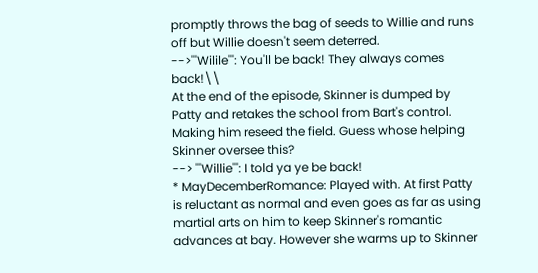promptly throws the bag of seeds to Willie and runs off but Willie doesn't seem deterred.
-->'''Wilile''': You'll be back! They always comes back!\\
At the end of the episode, Skinner is dumped by Patty and retakes the school from Bart's control. Making him reseed the field. Guess whose helping Skinner oversee this?
--> '''Willie''': I told ya ye be back!
* MayDecemberRomance: Played with. At first Patty is reluctant as normal and even goes as far as using martial arts on him to keep Skinner's romantic advances at bay. However she warms up to Skinner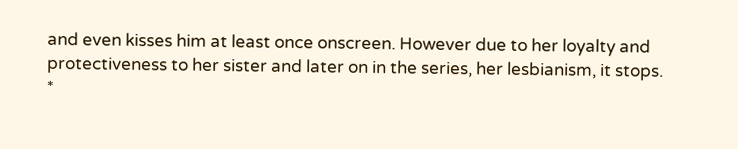and even kisses him at least once onscreen. However due to her loyalty and protectiveness to her sister and later on in the series, her lesbianism, it stops.
*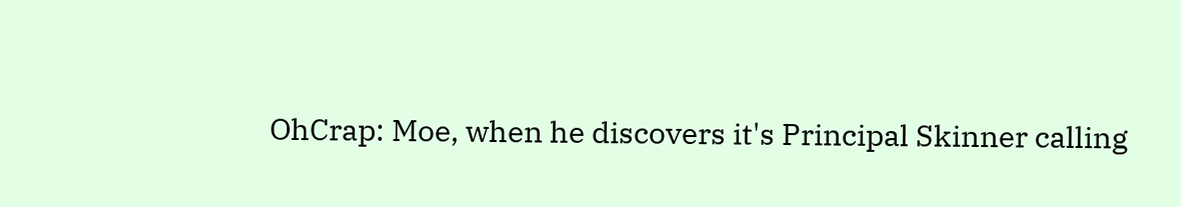OhCrap: Moe, when he discovers it's Principal Skinner calling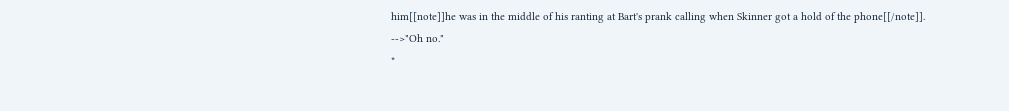him[[note]]he was in the middle of his ranting at Bart's prank calling when Skinner got a hold of the phone[[/note]].
-->"Oh no."
*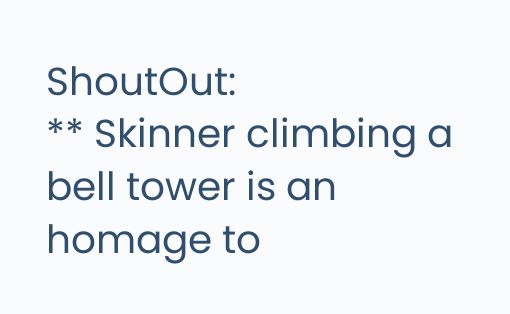ShoutOut:
** Skinner climbing a bell tower is an homage to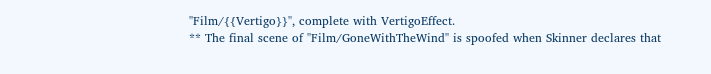''Film/{{Vertigo}}'', complete with VertigoEffect.
** The final scene of ''Film/GoneWithTheWind'' is spoofed when Skinner declares that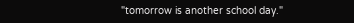"tomorrow is another school day."